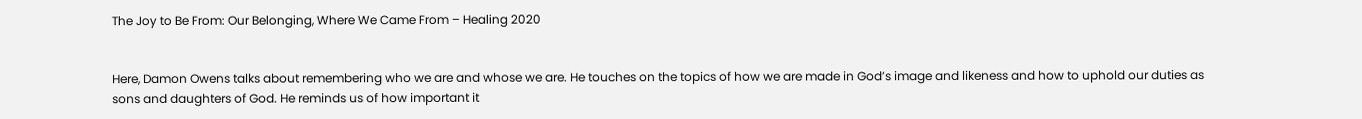The Joy to Be From: Our Belonging, Where We Came From – Healing 2020


Here, Damon Owens talks about remembering who we are and whose we are. He touches on the topics of how we are made in God’s image and likeness and how to uphold our duties as sons and daughters of God. He reminds us of how important it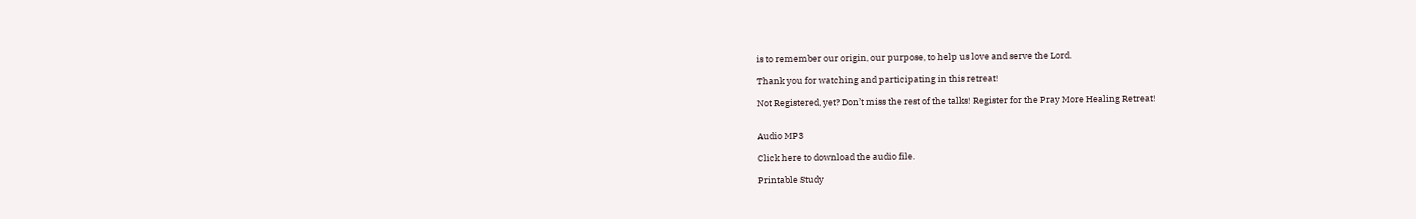is to remember our origin, our purpose, to help us love and serve the Lord.

Thank you for watching and participating in this retreat!

Not Registered, yet? Don’t miss the rest of the talks! Register for the Pray More Healing Retreat!


Audio MP3

Click here to download the audio file.

Printable Study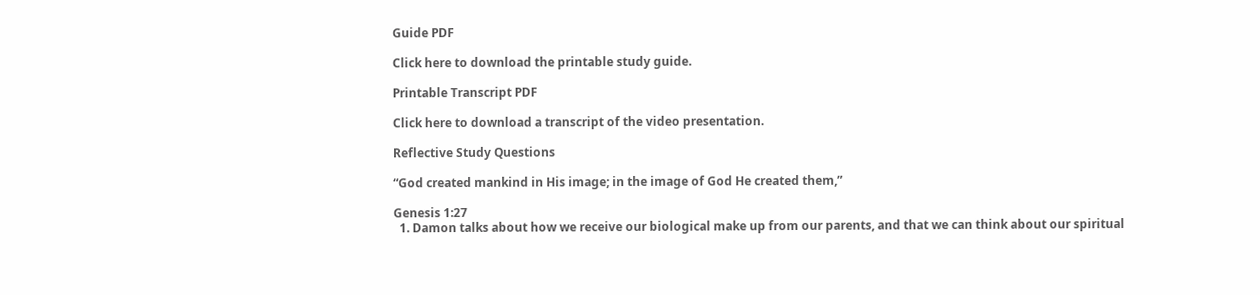Guide PDF

Click here to download the printable study guide.

Printable Transcript PDF

Click here to download a transcript of the video presentation.

Reflective Study Questions

“God created mankind in His image; in the image of God He created them,”

Genesis 1:27
  1. Damon talks about how we receive our biological make up from our parents, and that we can think about our spiritual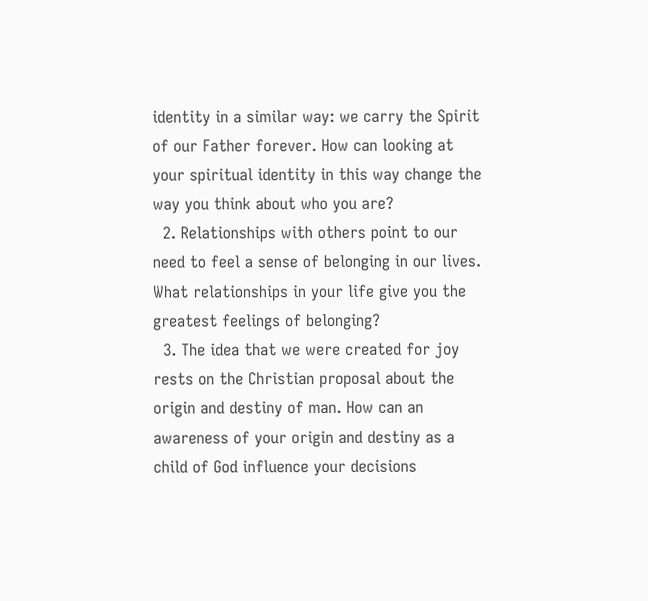identity in a similar way: we carry the Spirit of our Father forever. How can looking at your spiritual identity in this way change the way you think about who you are?
  2. Relationships with others point to our need to feel a sense of belonging in our lives. What relationships in your life give you the greatest feelings of belonging?
  3. The idea that we were created for joy rests on the Christian proposal about the origin and destiny of man. How can an awareness of your origin and destiny as a child of God influence your decisions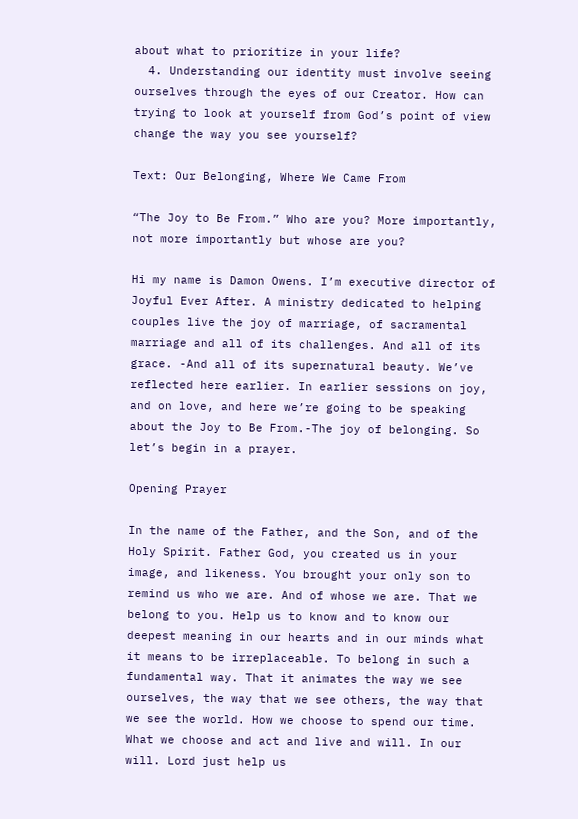about what to prioritize in your life?
  4. Understanding our identity must involve seeing ourselves through the eyes of our Creator. How can trying to look at yourself from God’s point of view change the way you see yourself?

Text: Our Belonging, Where We Came From

“The Joy to Be From.” Who are you? More importantly, not more importantly but whose are you?

Hi my name is Damon Owens. I’m executive director of Joyful Ever After. A ministry dedicated to helping couples live the joy of marriage, of sacramental marriage and all of its challenges. And all of its grace. -And all of its supernatural beauty. We’ve reflected here earlier. In earlier sessions on joy, and on love, and here we’re going to be speaking about the Joy to Be From.-The joy of belonging. So let’s begin in a prayer.

Opening Prayer

In the name of the Father, and the Son, and of the Holy Spirit. Father God, you created us in your image, and likeness. You brought your only son to remind us who we are. And of whose we are. That we belong to you. Help us to know and to know our deepest meaning in our hearts and in our minds what it means to be irreplaceable. To belong in such a fundamental way. That it animates the way we see ourselves, the way that we see others, the way that we see the world. How we choose to spend our time. What we choose and act and live and will. In our will. Lord just help us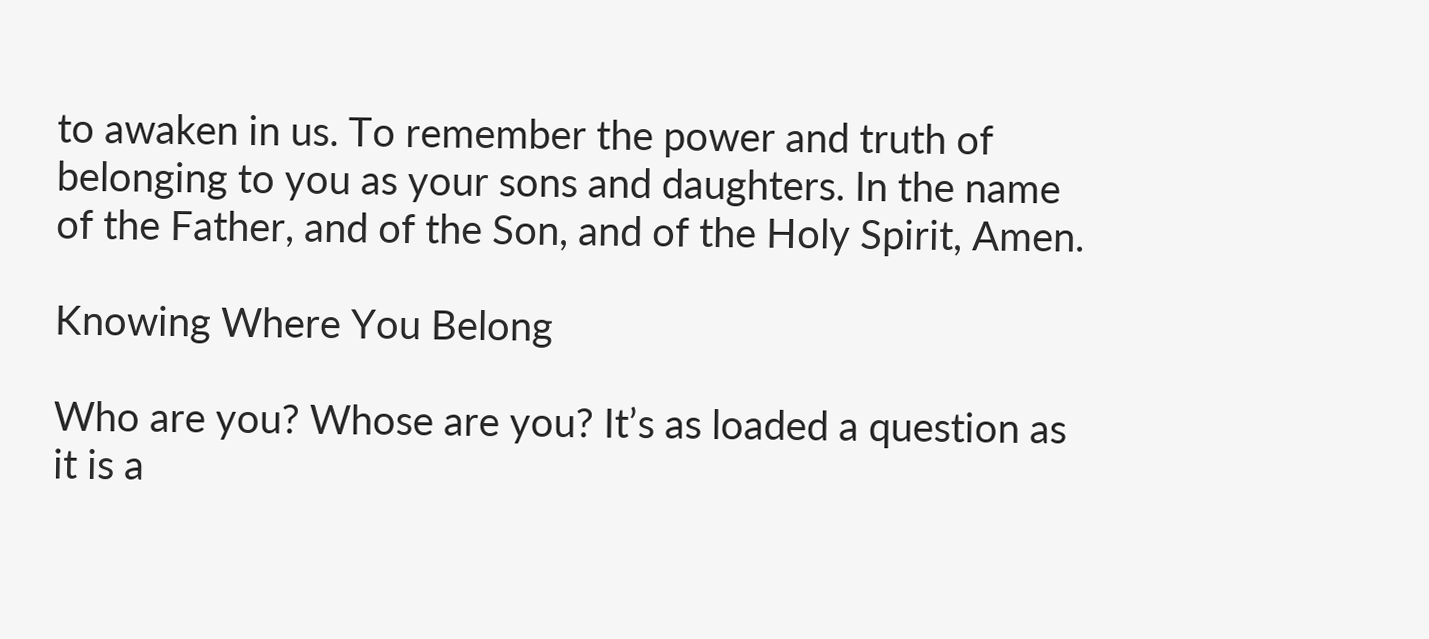to awaken in us. To remember the power and truth of belonging to you as your sons and daughters. In the name of the Father, and of the Son, and of the Holy Spirit, Amen.

Knowing Where You Belong

Who are you? Whose are you? It’s as loaded a question as it is a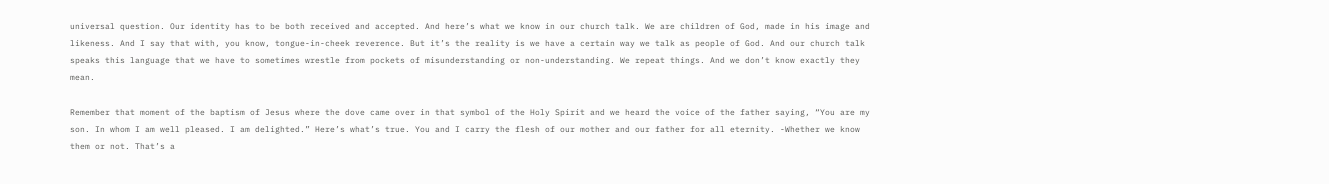universal question. Our identity has to be both received and accepted. And here’s what we know in our church talk. We are children of God, made in his image and likeness. And I say that with, you know, tongue-in-cheek reverence. But it’s the reality is we have a certain way we talk as people of God. And our church talk speaks this language that we have to sometimes wrestle from pockets of misunderstanding or non-understanding. We repeat things. And we don’t know exactly they mean.

Remember that moment of the baptism of Jesus where the dove came over in that symbol of the Holy Spirit and we heard the voice of the father saying, “You are my son. In whom I am well pleased. I am delighted.” Here’s what’s true. You and I carry the flesh of our mother and our father for all eternity. -Whether we know them or not. That’s a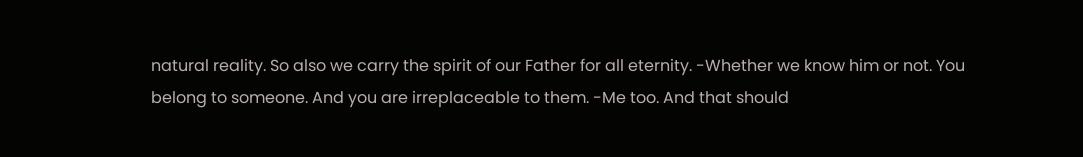natural reality. So also we carry the spirit of our Father for all eternity. -Whether we know him or not. You belong to someone. And you are irreplaceable to them. -Me too. And that should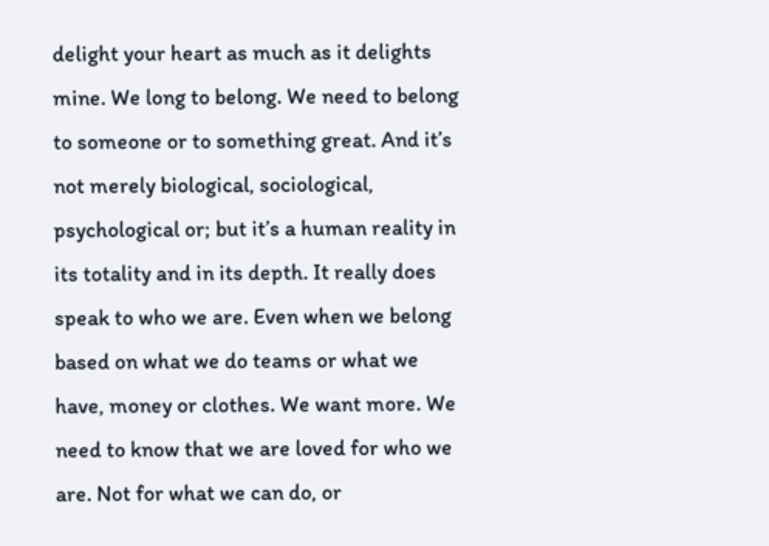delight your heart as much as it delights mine. We long to belong. We need to belong to someone or to something great. And it’s not merely biological, sociological, psychological or; but it’s a human reality in its totality and in its depth. It really does speak to who we are. Even when we belong based on what we do teams or what we have, money or clothes. We want more. We need to know that we are loved for who we are. Not for what we can do, or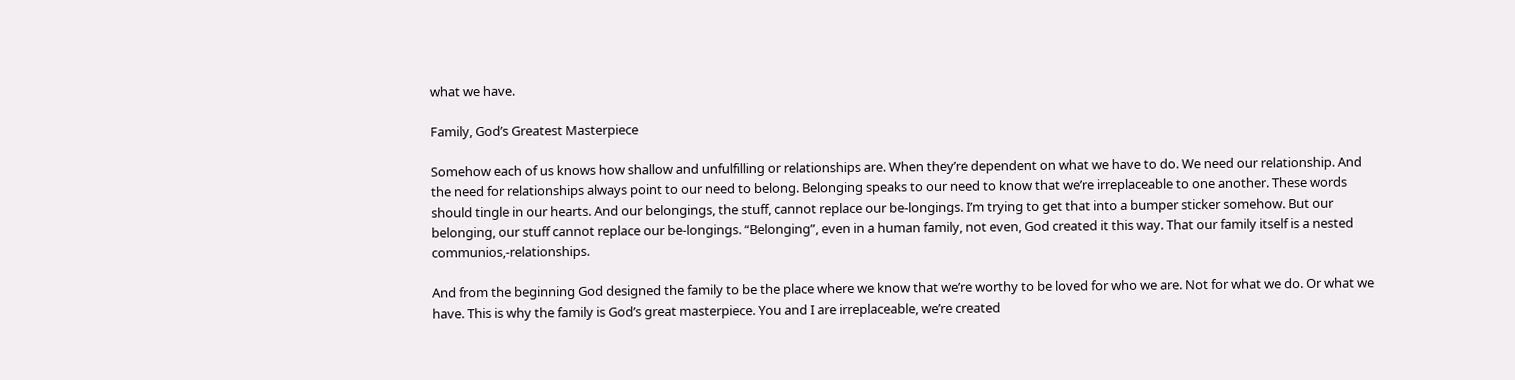what we have.

Family, God’s Greatest Masterpiece

Somehow each of us knows how shallow and unfulfilling or relationships are. When they’re dependent on what we have to do. We need our relationship. And the need for relationships always point to our need to belong. Belonging speaks to our need to know that we’re irreplaceable to one another. These words should tingle in our hearts. And our belongings, the stuff, cannot replace our be-longings. I’m trying to get that into a bumper sticker somehow. But our belonging, our stuff cannot replace our be-longings. “Belonging”, even in a human family, not even, God created it this way. That our family itself is a nested communios,-relationships.

And from the beginning God designed the family to be the place where we know that we’re worthy to be loved for who we are. Not for what we do. Or what we have. This is why the family is God’s great masterpiece. You and I are irreplaceable, we’re created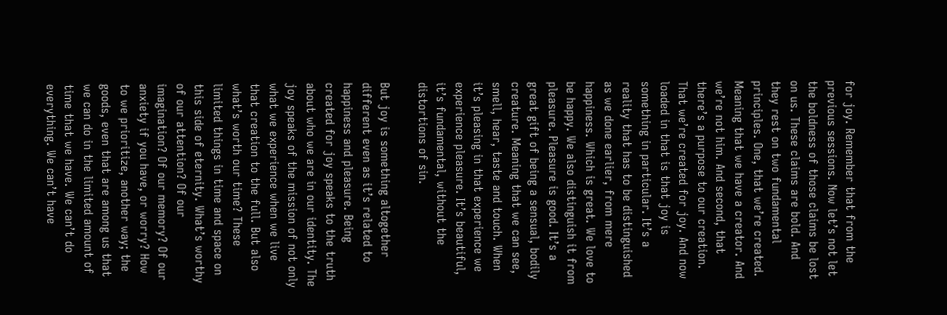for joy. Remember that from the previous sessions. Now let’s not let the boldness of those claims be lost on us. These claims are bold. And they rest on two fundamental principles. One, that we’re created. Meaning that we have a creator. And we’re not him. And second, that there’s a purpose to our creation. That we’re created for joy. And now loaded in that is that joy is something in particular. It’s a reality that has to be distinguished as we done earlier, from mere happiness. Which is great. We love to be happy. We also distinguish it from pleasure. Pleasure is good. It’s a great gift of being a sensual, bodily creature. Meaning that we can see, smell, hear, taste and touch. When it’s pleasing in that experience we experience pleasure. It’s beautiful, it’s fundamental, without the distortions of sin.

But joy is something altogether different even as it’s related to happiness and pleasure. Being created for joy speaks to the truth about who we are in our identity. The joy speaks of the mission of not only what we experience when we live that creation to the full. But also what’s worth our time? These limited things in time and space on this side of eternity. What’s worthy of our attention? Of our imagination? Of our memory? Of our anxiety if you have, or worry? How to we prioritize, another way; the goods, even that are among us that we can do in the limited amount of time that we have. We can’t do everything. We can’t have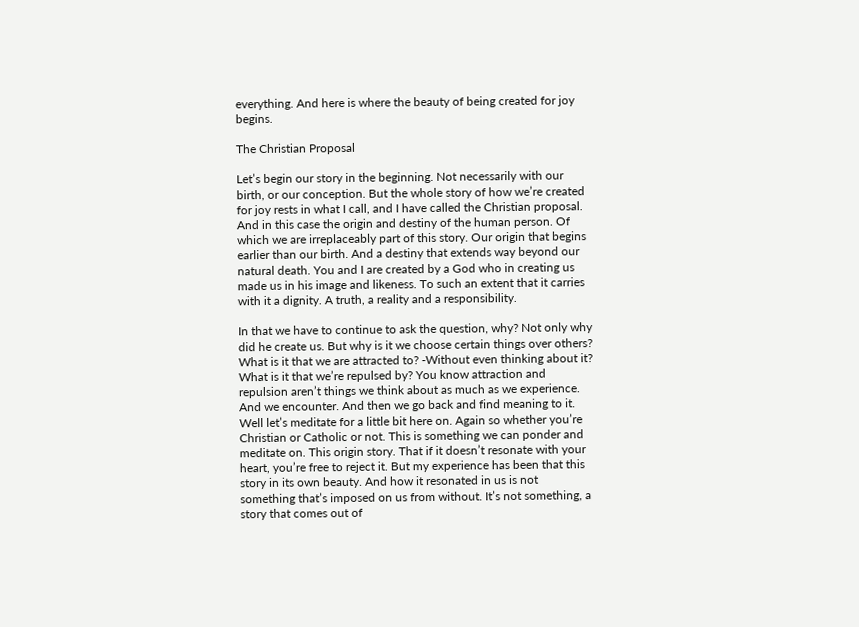everything. And here is where the beauty of being created for joy begins.

The Christian Proposal

Let’s begin our story in the beginning. Not necessarily with our birth, or our conception. But the whole story of how we’re created for joy rests in what I call, and I have called the Christian proposal. And in this case the origin and destiny of the human person. Of which we are irreplaceably part of this story. Our origin that begins earlier than our birth. And a destiny that extends way beyond our natural death. You and I are created by a God who in creating us made us in his image and likeness. To such an extent that it carries with it a dignity. A truth, a reality and a responsibility.

In that we have to continue to ask the question, why? Not only why did he create us. But why is it we choose certain things over others? What is it that we are attracted to? -Without even thinking about it? What is it that we’re repulsed by? You know attraction and repulsion aren’t things we think about as much as we experience. And we encounter. And then we go back and find meaning to it. Well let’s meditate for a little bit here on. Again so whether you’re Christian or Catholic or not. This is something we can ponder and meditate on. This origin story. That if it doesn’t resonate with your heart, you’re free to reject it. But my experience has been that this story in its own beauty. And how it resonated in us is not something that’s imposed on us from without. It’s not something, a story that comes out of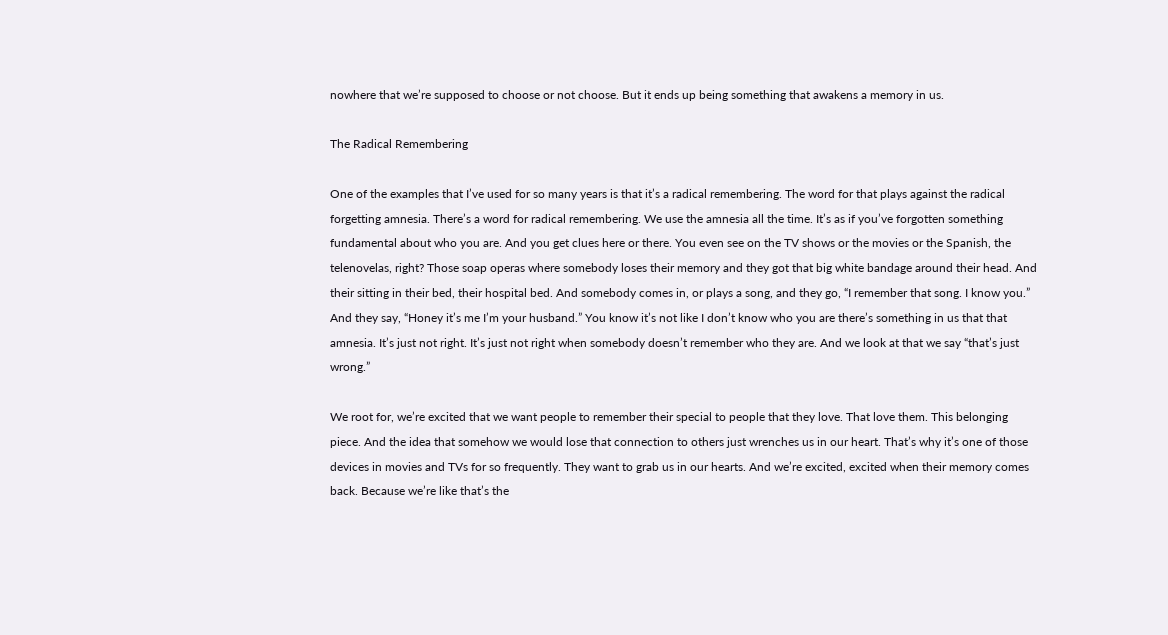nowhere that we’re supposed to choose or not choose. But it ends up being something that awakens a memory in us.

The Radical Remembering

One of the examples that I’ve used for so many years is that it’s a radical remembering. The word for that plays against the radical forgetting amnesia. There’s a word for radical remembering. We use the amnesia all the time. It’s as if you’ve forgotten something fundamental about who you are. And you get clues here or there. You even see on the TV shows or the movies or the Spanish, the telenovelas, right? Those soap operas where somebody loses their memory and they got that big white bandage around their head. And their sitting in their bed, their hospital bed. And somebody comes in, or plays a song, and they go, “I remember that song. I know you.” And they say, “Honey it’s me I’m your husband.” You know it’s not like I don’t know who you are there’s something in us that that amnesia. It’s just not right. It’s just not right when somebody doesn’t remember who they are. And we look at that we say “that’s just wrong.”

We root for, we’re excited that we want people to remember their special to people that they love. That love them. This belonging piece. And the idea that somehow we would lose that connection to others just wrenches us in our heart. That’s why it’s one of those devices in movies and TVs for so frequently. They want to grab us in our hearts. And we’re excited, excited when their memory comes back. Because we’re like that’s the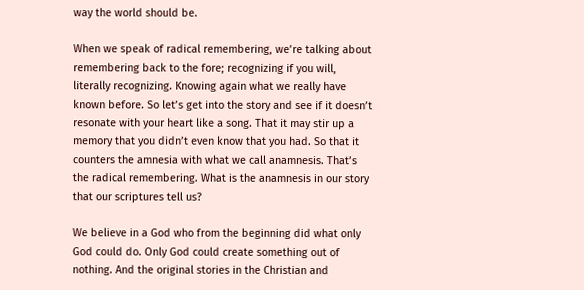way the world should be.

When we speak of radical remembering, we’re talking about remembering back to the fore; recognizing if you will, literally recognizing. Knowing again what we really have known before. So let’s get into the story and see if it doesn’t resonate with your heart like a song. That it may stir up a memory that you didn’t even know that you had. So that it counters the amnesia with what we call anamnesis. That’s the radical remembering. What is the anamnesis in our story that our scriptures tell us?

We believe in a God who from the beginning did what only God could do. Only God could create something out of nothing. And the original stories in the Christian and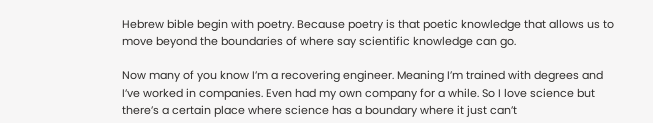Hebrew bible begin with poetry. Because poetry is that poetic knowledge that allows us to move beyond the boundaries of where say scientific knowledge can go.

Now many of you know I’m a recovering engineer. Meaning I’m trained with degrees and I’ve worked in companies. Even had my own company for a while. So I love science but there’s a certain place where science has a boundary where it just can’t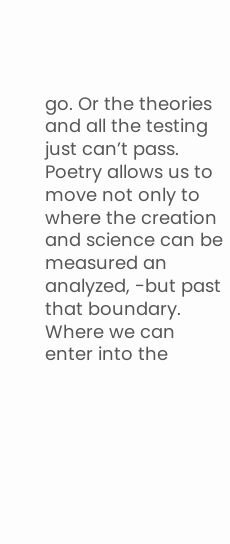go. Or the theories and all the testing just can’t pass. Poetry allows us to move not only to where the creation and science can be measured an analyzed, -but past that boundary. Where we can enter into the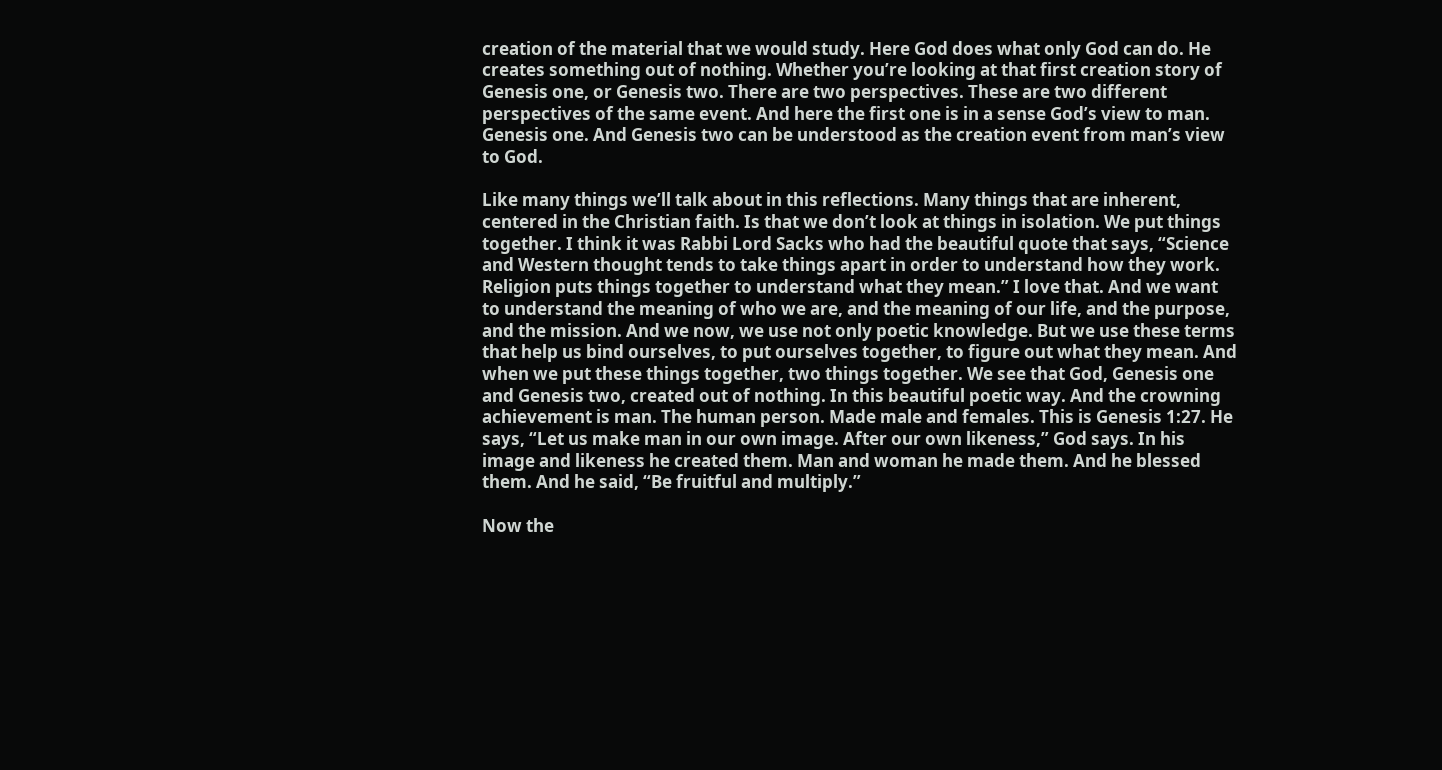creation of the material that we would study. Here God does what only God can do. He creates something out of nothing. Whether you’re looking at that first creation story of Genesis one, or Genesis two. There are two perspectives. These are two different perspectives of the same event. And here the first one is in a sense God’s view to man. Genesis one. And Genesis two can be understood as the creation event from man’s view to God.

Like many things we’ll talk about in this reflections. Many things that are inherent, centered in the Christian faith. Is that we don’t look at things in isolation. We put things together. I think it was Rabbi Lord Sacks who had the beautiful quote that says, “Science and Western thought tends to take things apart in order to understand how they work. Religion puts things together to understand what they mean.” I love that. And we want to understand the meaning of who we are, and the meaning of our life, and the purpose, and the mission. And we now, we use not only poetic knowledge. But we use these terms that help us bind ourselves, to put ourselves together, to figure out what they mean. And when we put these things together, two things together. We see that God, Genesis one and Genesis two, created out of nothing. In this beautiful poetic way. And the crowning achievement is man. The human person. Made male and females. This is Genesis 1:27. He says, “Let us make man in our own image. After our own likeness,” God says. In his image and likeness he created them. Man and woman he made them. And he blessed them. And he said, “Be fruitful and multiply.”

Now the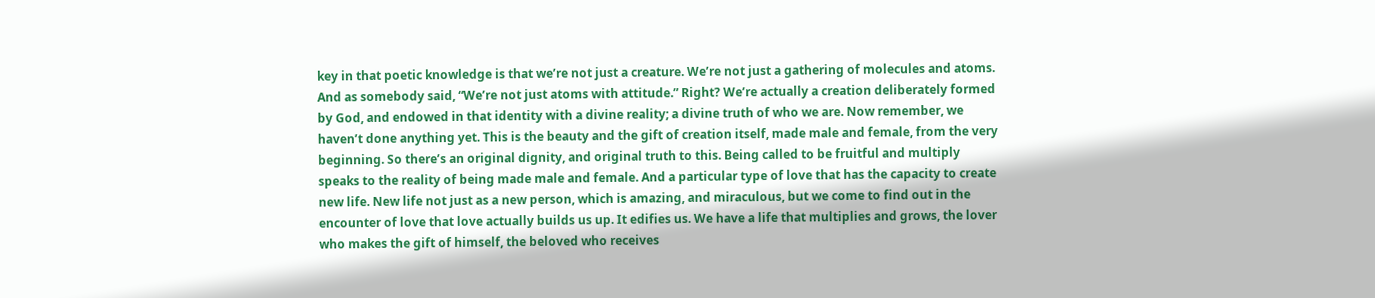key in that poetic knowledge is that we’re not just a creature. We’re not just a gathering of molecules and atoms. And as somebody said, “We’re not just atoms with attitude.” Right? We’re actually a creation deliberately formed by God, and endowed in that identity with a divine reality; a divine truth of who we are. Now remember, we haven’t done anything yet. This is the beauty and the gift of creation itself, made male and female, from the very beginning. So there’s an original dignity, and original truth to this. Being called to be fruitful and multiply speaks to the reality of being made male and female. And a particular type of love that has the capacity to create new life. New life not just as a new person, which is amazing, and miraculous, but we come to find out in the encounter of love that love actually builds us up. It edifies us. We have a life that multiplies and grows, the lover who makes the gift of himself, the beloved who receives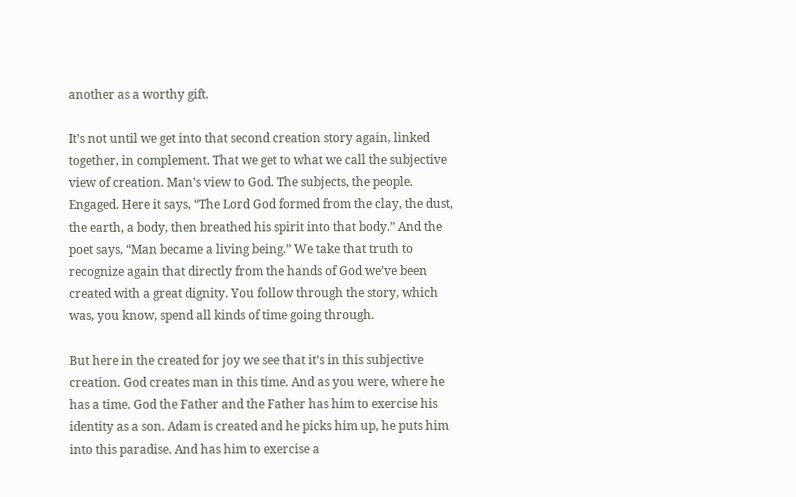another as a worthy gift.

It’s not until we get into that second creation story again, linked together, in complement. That we get to what we call the subjective view of creation. Man’s view to God. The subjects, the people. Engaged. Here it says, “The Lord God formed from the clay, the dust, the earth, a body, then breathed his spirit into that body.” And the poet says, “Man became a living being.” We take that truth to recognize again that directly from the hands of God we’ve been created with a great dignity. You follow through the story, which was, you know, spend all kinds of time going through.

But here in the created for joy we see that it’s in this subjective creation. God creates man in this time. And as you were, where he has a time. God the Father and the Father has him to exercise his identity as a son. Adam is created and he picks him up, he puts him into this paradise. And has him to exercise a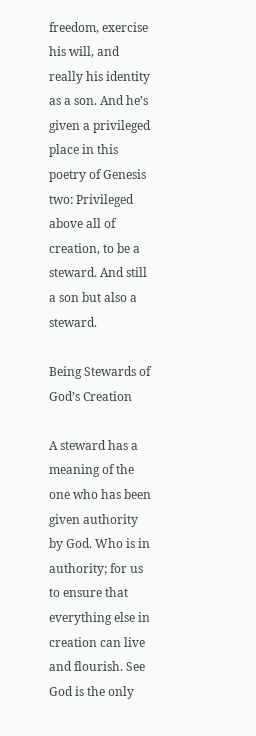freedom, exercise his will, and really his identity as a son. And he’s given a privileged place in this poetry of Genesis two: Privileged above all of creation, to be a steward. And still a son but also a steward.

Being Stewards of God’s Creation

A steward has a meaning of the one who has been given authority by God. Who is in authority; for us to ensure that everything else in creation can live and flourish. See God is the only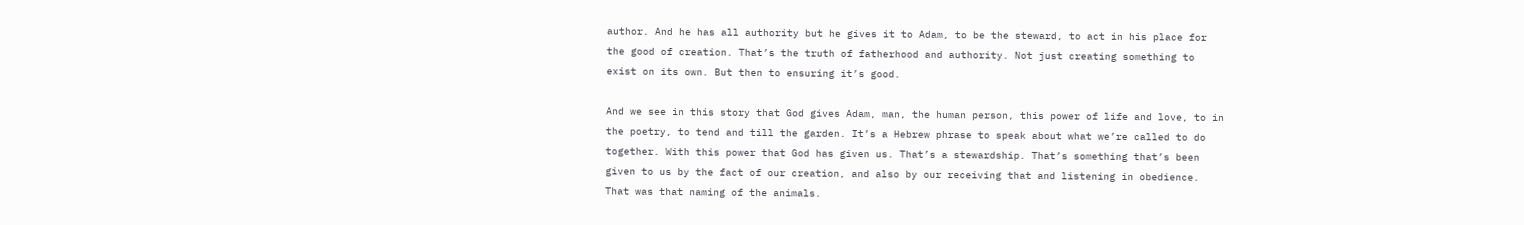author. And he has all authority but he gives it to Adam, to be the steward, to act in his place for the good of creation. That’s the truth of fatherhood and authority. Not just creating something to exist on its own. But then to ensuring it’s good.

And we see in this story that God gives Adam, man, the human person, this power of life and love, to in the poetry, to tend and till the garden. It’s a Hebrew phrase to speak about what we’re called to do together. With this power that God has given us. That’s a stewardship. That’s something that’s been given to us by the fact of our creation, and also by our receiving that and listening in obedience. That was that naming of the animals.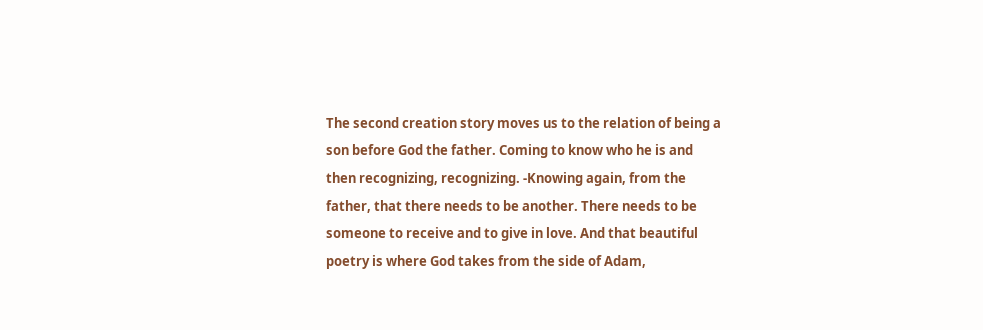The second creation story moves us to the relation of being a son before God the father. Coming to know who he is and then recognizing, recognizing. -Knowing again, from the father, that there needs to be another. There needs to be someone to receive and to give in love. And that beautiful poetry is where God takes from the side of Adam,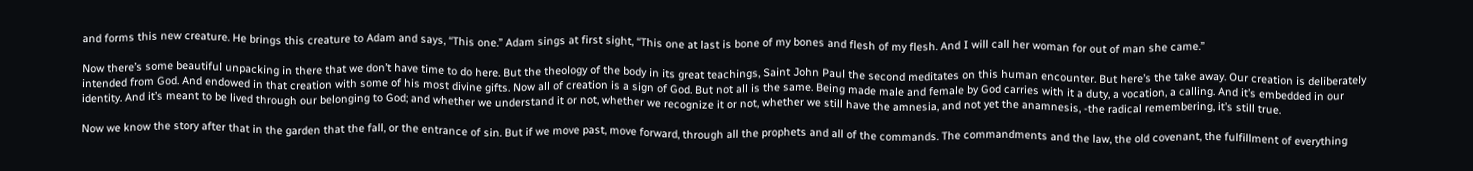and forms this new creature. He brings this creature to Adam and says, “This one.” Adam sings at first sight, “This one at last is bone of my bones and flesh of my flesh. And I will call her woman for out of man she came.”

Now there’s some beautiful unpacking in there that we don’t have time to do here. But the theology of the body in its great teachings, Saint John Paul the second meditates on this human encounter. But here’s the take away. Our creation is deliberately intended from God. And endowed in that creation with some of his most divine gifts. Now all of creation is a sign of God. But not all is the same. Being made male and female by God carries with it a duty, a vocation, a calling. And it’s embedded in our identity. And it’s meant to be lived through our belonging to God; and whether we understand it or not, whether we recognize it or not, whether we still have the amnesia, and not yet the anamnesis, -the radical remembering, it’s still true.

Now we know the story after that in the garden that the fall, or the entrance of sin. But if we move past, move forward, through all the prophets and all of the commands. The commandments and the law, the old covenant, the fulfillment of everything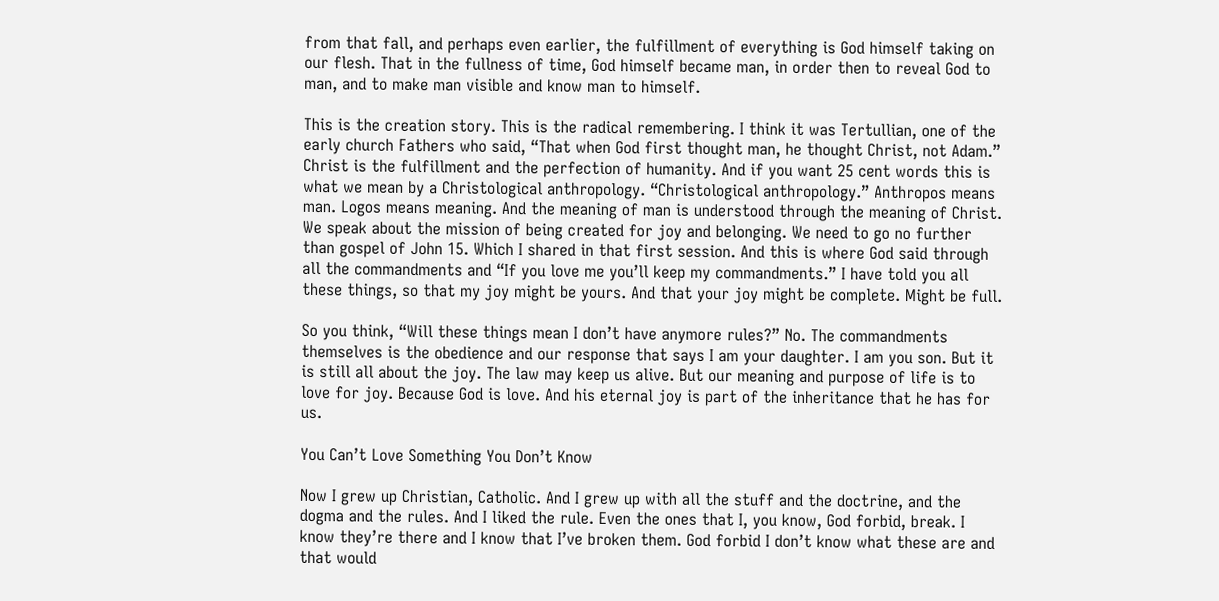from that fall, and perhaps even earlier, the fulfillment of everything is God himself taking on our flesh. That in the fullness of time, God himself became man, in order then to reveal God to man, and to make man visible and know man to himself.

This is the creation story. This is the radical remembering. I think it was Tertullian, one of the early church Fathers who said, “That when God first thought man, he thought Christ, not Adam.” Christ is the fulfillment and the perfection of humanity. And if you want 25 cent words this is what we mean by a Christological anthropology. “Christological anthropology.” Anthropos means man. Logos means meaning. And the meaning of man is understood through the meaning of Christ. We speak about the mission of being created for joy and belonging. We need to go no further than gospel of John 15. Which I shared in that first session. And this is where God said through all the commandments and “If you love me you’ll keep my commandments.” I have told you all these things, so that my joy might be yours. And that your joy might be complete. Might be full.

So you think, “Will these things mean I don’t have anymore rules?” No. The commandments themselves is the obedience and our response that says I am your daughter. I am you son. But it is still all about the joy. The law may keep us alive. But our meaning and purpose of life is to love for joy. Because God is love. And his eternal joy is part of the inheritance that he has for us.

You Can’t Love Something You Don’t Know

Now I grew up Christian, Catholic. And I grew up with all the stuff and the doctrine, and the dogma and the rules. And I liked the rule. Even the ones that I, you know, God forbid, break. I know they’re there and I know that I’ve broken them. God forbid I don’t know what these are and that would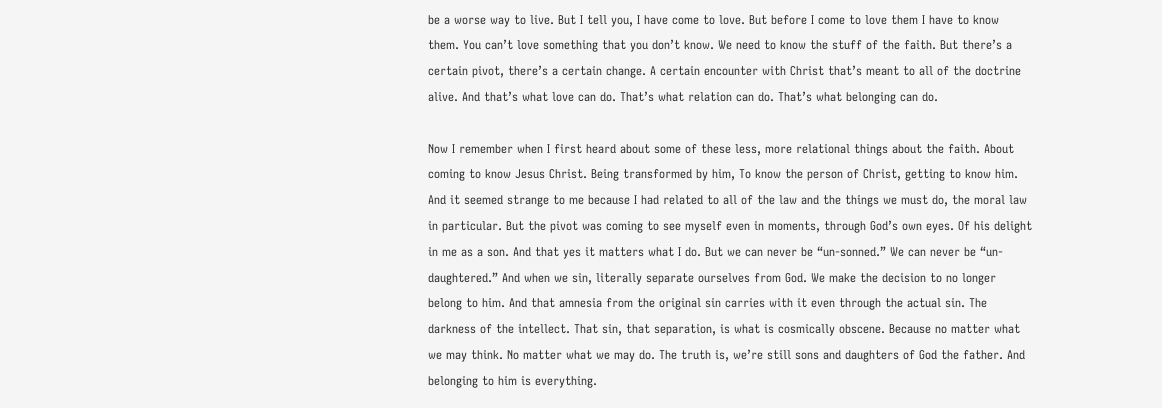be a worse way to live. But I tell you, I have come to love. But before I come to love them I have to know them. You can’t love something that you don’t know. We need to know the stuff of the faith. But there’s a certain pivot, there’s a certain change. A certain encounter with Christ that’s meant to all of the doctrine alive. And that’s what love can do. That’s what relation can do. That’s what belonging can do.

Now I remember when I first heard about some of these less, more relational things about the faith. About coming to know Jesus Christ. Being transformed by him, To know the person of Christ, getting to know him. And it seemed strange to me because I had related to all of the law and the things we must do, the moral law in particular. But the pivot was coming to see myself even in moments, through God’s own eyes. Of his delight in me as a son. And that yes it matters what I do. But we can never be “un-sonned.” We can never be “un-daughtered.” And when we sin, literally separate ourselves from God. We make the decision to no longer belong to him. And that amnesia from the original sin carries with it even through the actual sin. The darkness of the intellect. That sin, that separation, is what is cosmically obscene. Because no matter what we may think. No matter what we may do. The truth is, we’re still sons and daughters of God the father. And belonging to him is everything.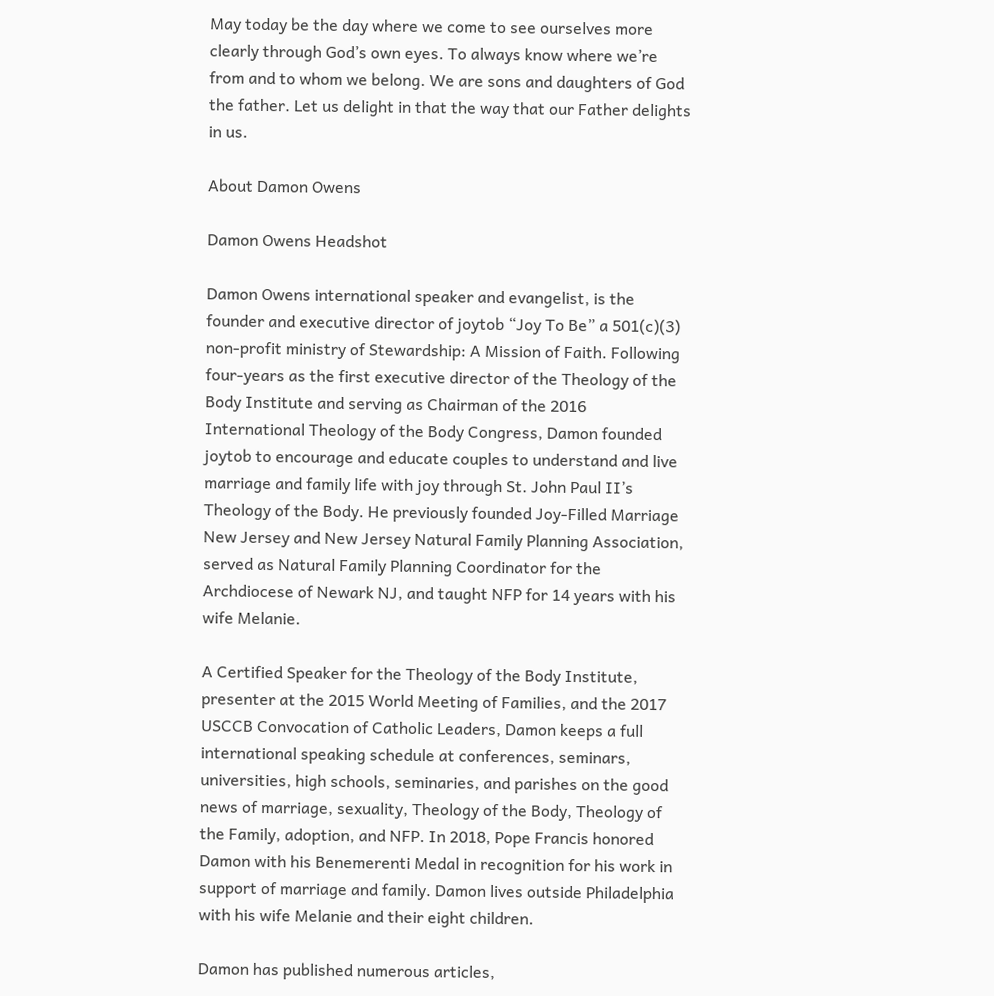May today be the day where we come to see ourselves more clearly through God’s own eyes. To always know where we’re from and to whom we belong. We are sons and daughters of God the father. Let us delight in that the way that our Father delights in us.

About Damon Owens

Damon Owens Headshot

Damon Owens international speaker and evangelist, is the founder and executive director of joytob “Joy To Be” a 501(c)(3) non-profit ministry of Stewardship: A Mission of Faith. Following four-years as the first executive director of the Theology of the Body Institute and serving as Chairman of the 2016 International Theology of the Body Congress, Damon founded joytob to encourage and educate couples to understand and live marriage and family life with joy through St. John Paul II’s Theology of the Body. He previously founded Joy-Filled Marriage New Jersey and New Jersey Natural Family Planning Association, served as Natural Family Planning Coordinator for the Archdiocese of Newark NJ, and taught NFP for 14 years with his wife Melanie.

A Certified Speaker for the Theology of the Body Institute, presenter at the 2015 World Meeting of Families, and the 2017 USCCB Convocation of Catholic Leaders, Damon keeps a full international speaking schedule at conferences, seminars, universities, high schools, seminaries, and parishes on the good news of marriage, sexuality, Theology of the Body, Theology of the Family, adoption, and NFP. In 2018, Pope Francis honored Damon with his Benemerenti Medal in recognition for his work in support of marriage and family. Damon lives outside Philadelphia with his wife Melanie and their eight children.

Damon has published numerous articles,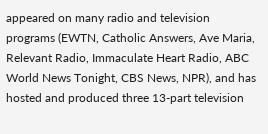appeared on many radio and television programs (EWTN, Catholic Answers, Ave Maria, Relevant Radio, Immaculate Heart Radio, ABC World News Tonight, CBS News, NPR), and has hosted and produced three 13-part television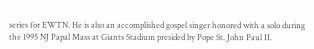series for EWTN. He is also an accomplished gospel singer honored with a solo during the 1995 NJ Papal Mass at Giants Stadium presided by Pope St. John Paul II.